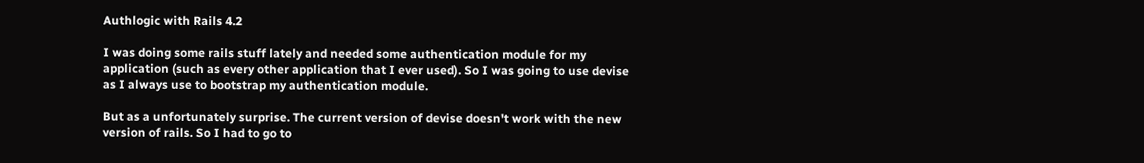Authlogic with Rails 4.2

I was doing some rails stuff lately and needed some authentication module for my application (such as every other application that I ever used). So I was going to use devise as I always use to bootstrap my authentication module.

But as a unfortunately surprise. The current version of devise doesn't work with the new version of rails. So I had to go to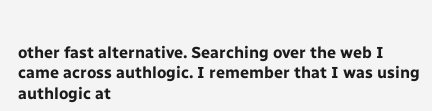other fast alternative. Searching over the web I came across authlogic. I remember that I was using authlogic at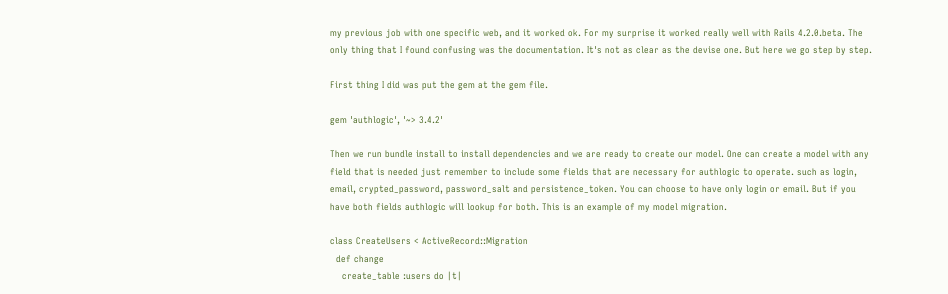my previous job with one specific web, and it worked ok. For my surprise it worked really well with Rails 4.2.0.beta. The only thing that I found confusing was the documentation. It's not as clear as the devise one. But here we go step by step.

First thing I did was put the gem at the gem file.

gem 'authlogic', '~> 3.4.2'

Then we run bundle install to install dependencies and we are ready to create our model. One can create a model with any field that is needed just remember to include some fields that are necessary for authlogic to operate. such as login, email, crypted_password, password_salt and persistence_token. You can choose to have only login or email. But if you have both fields authlogic will lookup for both. This is an example of my model migration.

class CreateUsers < ActiveRecord::Migration
  def change
    create_table :users do |t|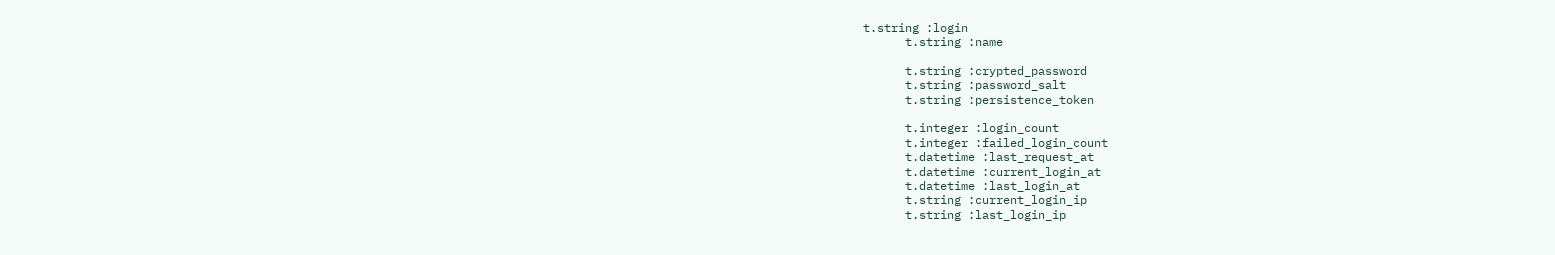t.string :login
      t.string :name

      t.string :crypted_password
      t.string :password_salt
      t.string :persistence_token

      t.integer :login_count
      t.integer :failed_login_count
      t.datetime :last_request_at
      t.datetime :current_login_at
      t.datetime :last_login_at
      t.string :current_login_ip
      t.string :last_login_ip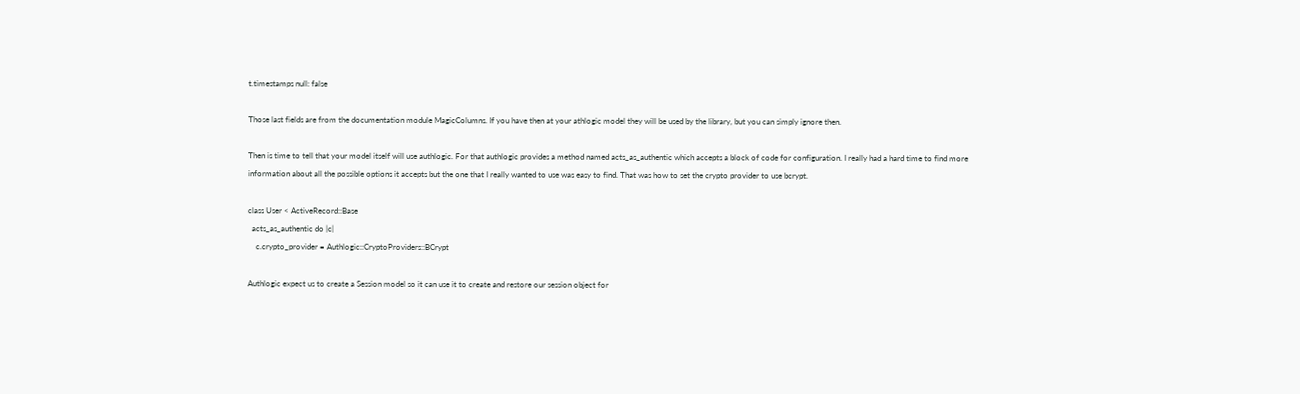t.timestamps null: false

Those last fields are from the documentation module MagicColumns. If you have then at your athlogic model they will be used by the library, but you can simply ignore then.

Then is time to tell that your model itself will use authlogic. For that authlogic provides a method named acts_as_authentic which accepts a block of code for configuration. I really had a hard time to find more information about all the possible options it accepts but the one that I really wanted to use was easy to find. That was how to set the crypto provider to use bcrypt.

class User < ActiveRecord::Base
  acts_as_authentic do |c|
    c.crypto_provider = Authlogic::CryptoProviders::BCrypt

Authlogic expect us to create a Session model so it can use it to create and restore our session object for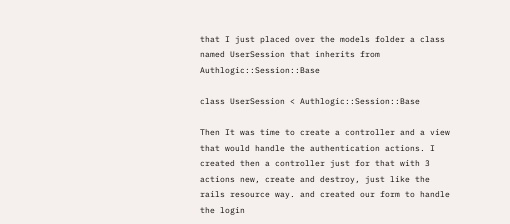that I just placed over the models folder a class named UserSession that inherits from Authlogic::Session::Base

class UserSession < Authlogic::Session::Base

Then It was time to create a controller and a view that would handle the authentication actions. I created then a controller just for that with 3 actions new, create and destroy, just like the rails resource way. and created our form to handle the login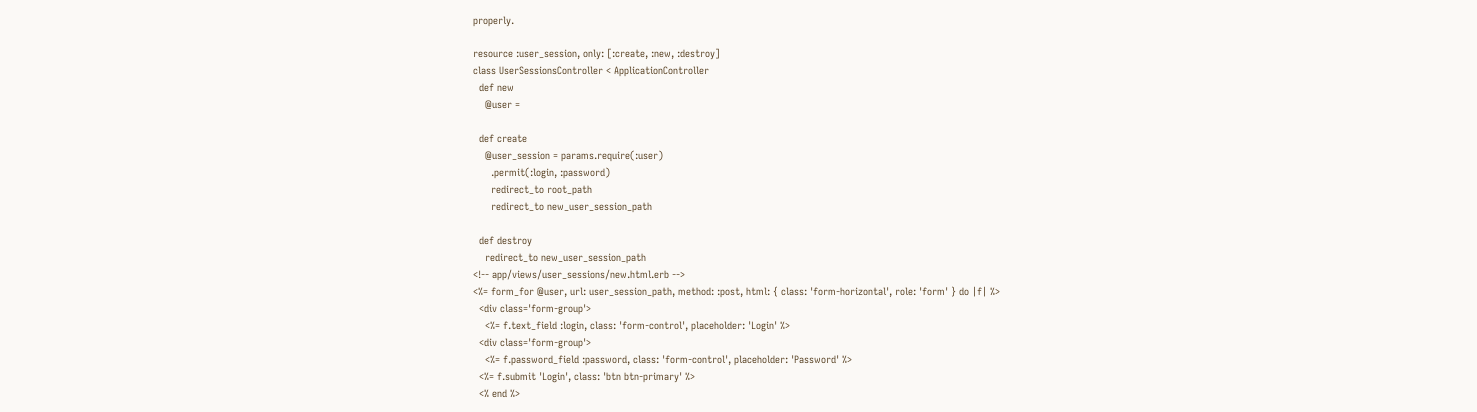properly.

resource :user_session, only: [:create, :new, :destroy]
class UserSessionsController < ApplicationController
  def new
    @user =

  def create
    @user_session = params.require(:user)
      .permit(:login, :password)
      redirect_to root_path
      redirect_to new_user_session_path

  def destroy
    redirect_to new_user_session_path
<!-- app/views/user_sessions/new.html.erb -->
<%= form_for @user, url: user_session_path, method: :post, html: { class: 'form-horizontal', role: 'form' } do |f| %>
  <div class='form-group'>
    <%= f.text_field :login, class: 'form-control', placeholder: 'Login' %>
  <div class='form-group'>
    <%= f.password_field :password, class: 'form-control', placeholder: 'Password' %>
  <%= f.submit 'Login', class: 'btn btn-primary' %>
  <% end %>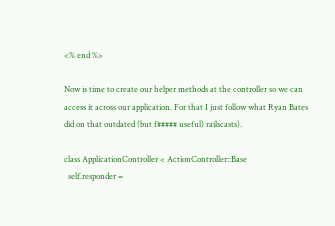<% end %>

Now is time to create our helper methods at the controller so we can access it across our application. For that I just follow what Ryan Bates did on that outdated (but f##### useful) railscasts).

class ApplicationController < ActionController::Base
  self.responder =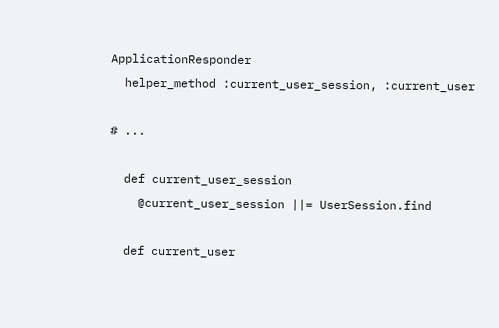ApplicationResponder
  helper_method :current_user_session, :current_user

# ...

  def current_user_session
    @current_user_session ||= UserSession.find

  def current_user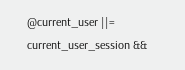@current_user ||= current_user_session &&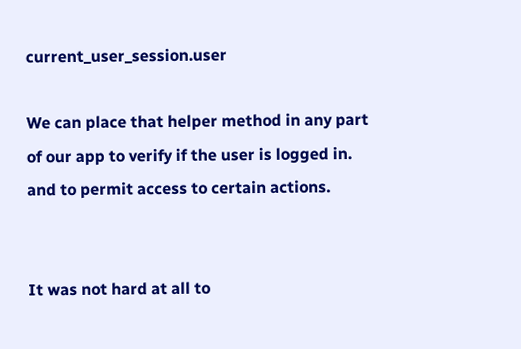current_user_session.user

We can place that helper method in any part of our app to verify if the user is logged in. and to permit access to certain actions.


It was not hard at all to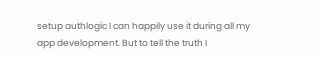setup authlogic I can happily use it during all my app development. But to tell the truth I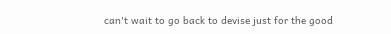can't wait to go back to devise just for the good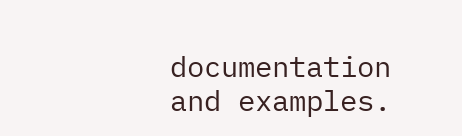documentation and examples.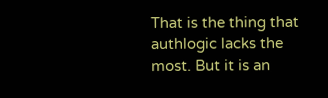That is the thing that authlogic lacks the most. But it is an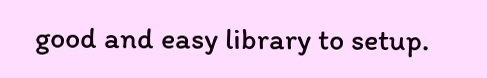good and easy library to setup.